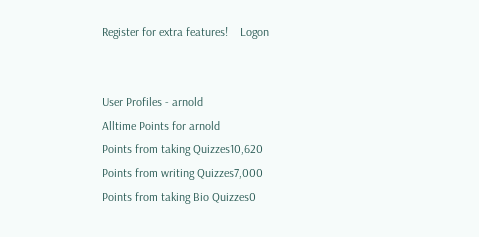Register for extra features!    Logon


User Profiles - arnold
Alltime Points for arnold
Points from taking Quizzes10,620
Points from writing Quizzes7,000
Points from taking Bio Quizzes0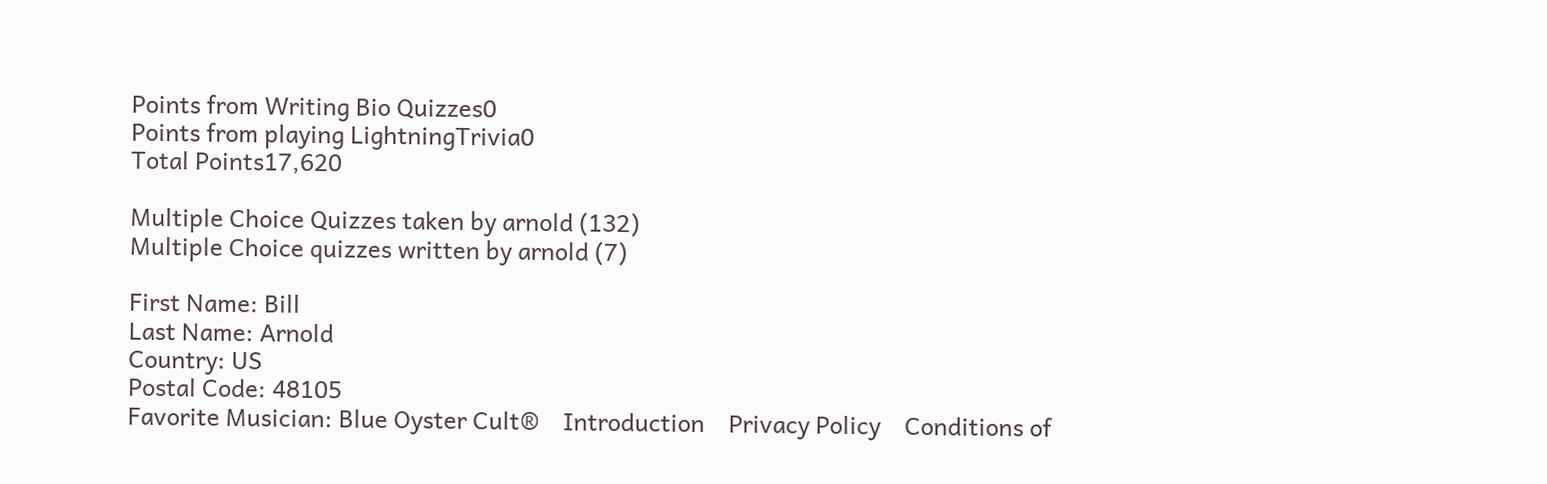Points from Writing Bio Quizzes0
Points from playing LightningTrivia0
Total Points17,620

Multiple Choice Quizzes taken by arnold (132)
Multiple Choice quizzes written by arnold (7)

First Name: Bill
Last Name: Arnold
Country: US
Postal Code: 48105
Favorite Musician: Blue Oyster Cult®    Introduction    Privacy Policy    Conditions of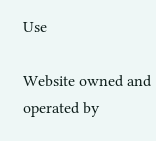Use

Website owned and operated by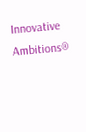Innovative Ambitions®